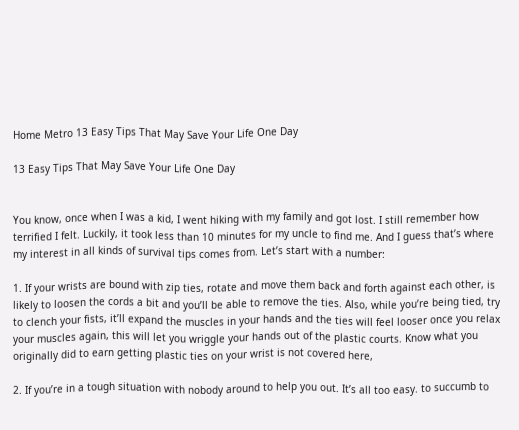Home Metro 13 Easy Tips That May Save Your Life One Day

13 Easy Tips That May Save Your Life One Day


You know, once when I was a kid, I went hiking with my family and got lost. I still remember how terrified I felt. Luckily, it took less than 10 minutes for my uncle to find me. And I guess that’s where my interest in all kinds of survival tips comes from. Let’s start with a number:

1. If your wrists are bound with zip ties, rotate and move them back and forth against each other, is likely to loosen the cords a bit and you’ll be able to remove the ties. Also, while you’re being tied, try to clench your fists, it’ll expand the muscles in your hands and the ties will feel looser once you relax your muscles again, this will let you wriggle your hands out of the plastic courts. Know what you originally did to earn getting plastic ties on your wrist is not covered here,

2. If you’re in a tough situation with nobody around to help you out. It’s all too easy. to succumb to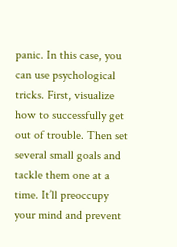panic. In this case, you can use psychological tricks. First, visualize how to successfully get out of trouble. Then set several small goals and tackle them one at a time. It’ll preoccupy your mind and prevent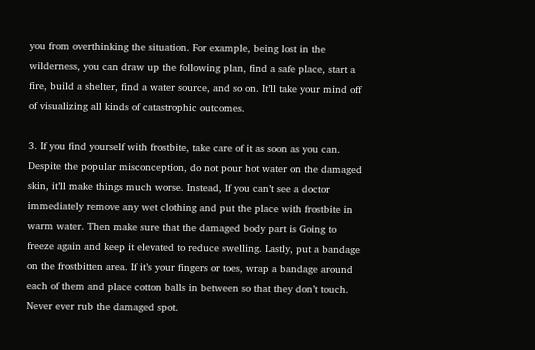you from overthinking the situation. For example, being lost in the wilderness, you can draw up the following plan, find a safe place, start a fire, build a shelter, find a water source, and so on. It’ll take your mind off of visualizing all kinds of catastrophic outcomes.

3. If you find yourself with frostbite, take care of it as soon as you can. Despite the popular misconception, do not pour hot water on the damaged skin, it’ll make things much worse. Instead, If you can’t see a doctor immediately remove any wet clothing and put the place with frostbite in warm water. Then make sure that the damaged body part is Going to freeze again and keep it elevated to reduce swelling. Lastly, put a bandage on the frostbitten area. If it’s your fingers or toes, wrap a bandage around each of them and place cotton balls in between so that they don’t touch. Never ever rub the damaged spot.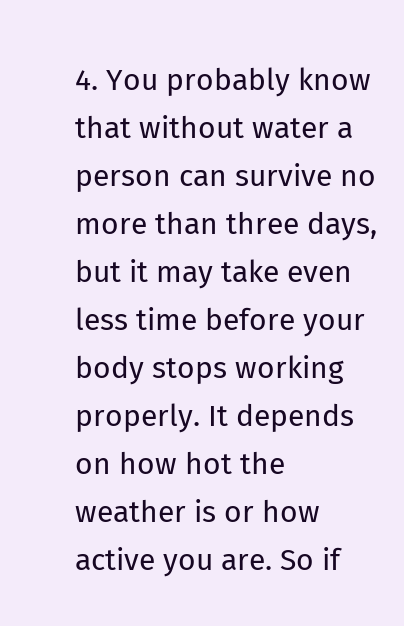4. You probably know that without water a person can survive no more than three days, but it may take even less time before your body stops working properly. It depends on how hot the weather is or how active you are. So if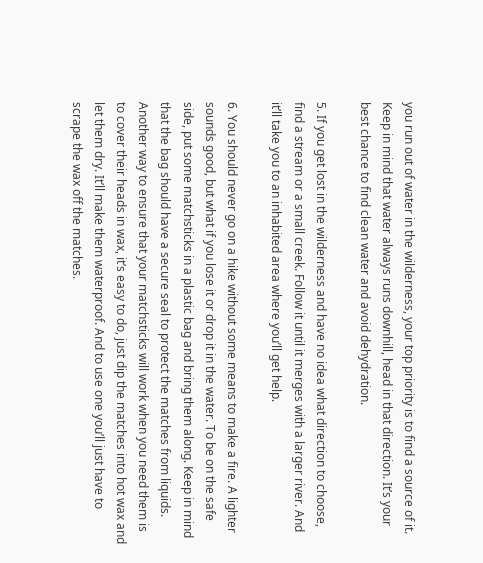you run out of water in the wilderness, your top priority is to find a source of it. Keep in mind that water always runs downhill, head in that direction. It’s your best chance to find clean water and avoid dehydration.

5. If you get lost in the wilderness and have no idea what direction to choose, find a stream or a small creek. Follow it until it merges with a larger river. And it’ll take you to an inhabited area where you’ll get help.

6. You should never go on a hike without some means to make a fire. A lighter sounds good, but what if you lose it or drop it in the water. To be on the safe side, put some matchsticks in a plastic bag and bring them along. Keep in mind that the bag should have a secure seal to protect the matches from liquids. Another way to ensure that your matchsticks will work when you need them is to cover their heads in wax, it’s easy to do, just dip the matches into hot wax and let them dry. It’ll make them waterproof. And to use one you’ll just have to scrape the wax off the matches.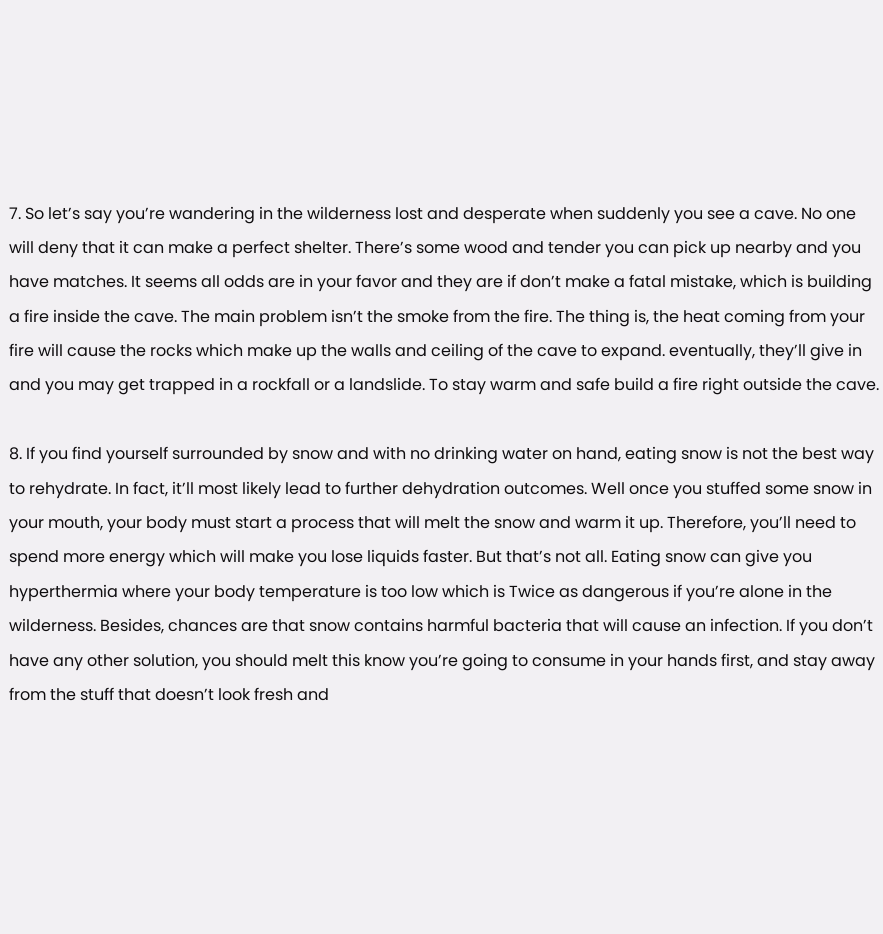7. So let’s say you’re wandering in the wilderness lost and desperate when suddenly you see a cave. No one will deny that it can make a perfect shelter. There’s some wood and tender you can pick up nearby and you have matches. It seems all odds are in your favor and they are if don’t make a fatal mistake, which is building a fire inside the cave. The main problem isn’t the smoke from the fire. The thing is, the heat coming from your fire will cause the rocks which make up the walls and ceiling of the cave to expand. eventually, they’ll give in and you may get trapped in a rockfall or a landslide. To stay warm and safe build a fire right outside the cave.

8. If you find yourself surrounded by snow and with no drinking water on hand, eating snow is not the best way to rehydrate. In fact, it’ll most likely lead to further dehydration outcomes. Well once you stuffed some snow in your mouth, your body must start a process that will melt the snow and warm it up. Therefore, you’ll need to spend more energy which will make you lose liquids faster. But that’s not all. Eating snow can give you hyperthermia where your body temperature is too low which is Twice as dangerous if you’re alone in the wilderness. Besides, chances are that snow contains harmful bacteria that will cause an infection. If you don’t have any other solution, you should melt this know you’re going to consume in your hands first, and stay away from the stuff that doesn’t look fresh and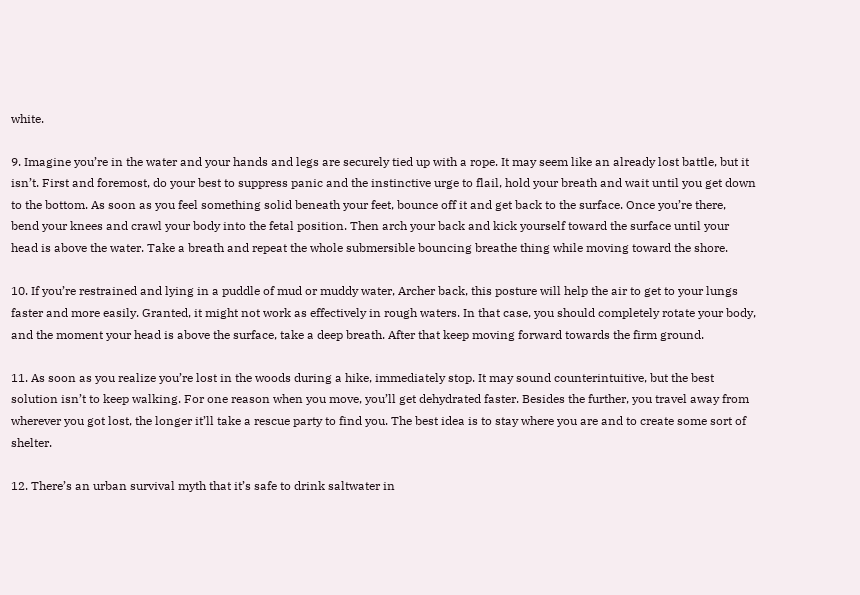white.

9. Imagine you’re in the water and your hands and legs are securely tied up with a rope. It may seem like an already lost battle, but it isn’t. First and foremost, do your best to suppress panic and the instinctive urge to flail, hold your breath and wait until you get down to the bottom. As soon as you feel something solid beneath your feet, bounce off it and get back to the surface. Once you’re there, bend your knees and crawl your body into the fetal position. Then arch your back and kick yourself toward the surface until your head is above the water. Take a breath and repeat the whole submersible bouncing breathe thing while moving toward the shore.

10. If you’re restrained and lying in a puddle of mud or muddy water, Archer back, this posture will help the air to get to your lungs faster and more easily. Granted, it might not work as effectively in rough waters. In that case, you should completely rotate your body, and the moment your head is above the surface, take a deep breath. After that keep moving forward towards the firm ground.

11. As soon as you realize you’re lost in the woods during a hike, immediately stop. It may sound counterintuitive, but the best solution isn’t to keep walking. For one reason when you move, you’ll get dehydrated faster. Besides the further, you travel away from wherever you got lost, the longer it’ll take a rescue party to find you. The best idea is to stay where you are and to create some sort of shelter.

12. There’s an urban survival myth that it’s safe to drink saltwater in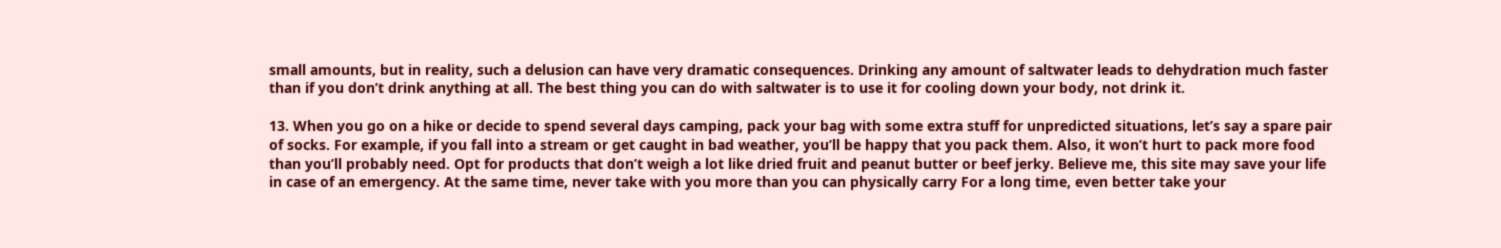small amounts, but in reality, such a delusion can have very dramatic consequences. Drinking any amount of saltwater leads to dehydration much faster than if you don’t drink anything at all. The best thing you can do with saltwater is to use it for cooling down your body, not drink it.

13. When you go on a hike or decide to spend several days camping, pack your bag with some extra stuff for unpredicted situations, let’s say a spare pair of socks. For example, if you fall into a stream or get caught in bad weather, you’ll be happy that you pack them. Also, it won’t hurt to pack more food than you’ll probably need. Opt for products that don’t weigh a lot like dried fruit and peanut butter or beef jerky. Believe me, this site may save your life in case of an emergency. At the same time, never take with you more than you can physically carry For a long time, even better take your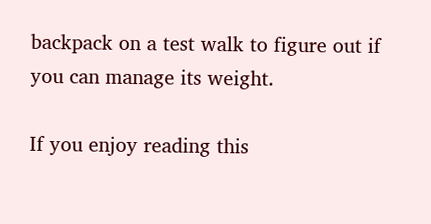backpack on a test walk to figure out if you can manage its weight.

If you enjoy reading this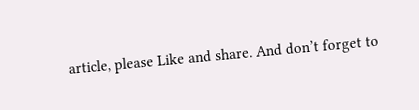article, please Like and share. And don’t forget to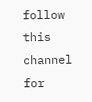follow this channel for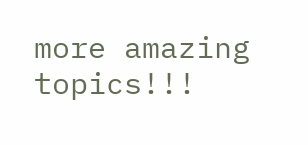more amazing topics!!!